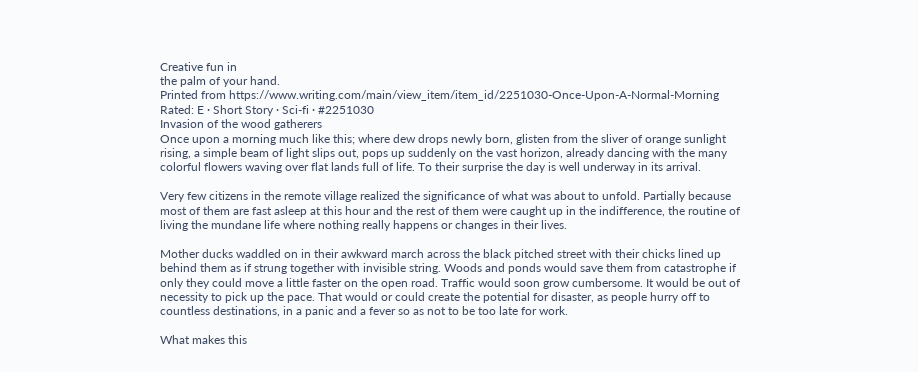Creative fun in
the palm of your hand.
Printed from https://www.writing.com/main/view_item/item_id/2251030-Once-Upon-A-Normal-Morning
Rated: E · Short Story · Sci-fi · #2251030
Invasion of the wood gatherers
Once upon a morning much like this; where dew drops newly born, glisten from the sliver of orange sunlight rising, a simple beam of light slips out, pops up suddenly on the vast horizon, already dancing with the many colorful flowers waving over flat lands full of life. To their surprise the day is well underway in its arrival.

Very few citizens in the remote village realized the significance of what was about to unfold. Partially because most of them are fast asleep at this hour and the rest of them were caught up in the indifference, the routine of living the mundane life where nothing really happens or changes in their lives.

Mother ducks waddled on in their awkward march across the black pitched street with their chicks lined up behind them as if strung together with invisible string. Woods and ponds would save them from catastrophe if only they could move a little faster on the open road. Traffic would soon grow cumbersome. It would be out of necessity to pick up the pace. That would or could create the potential for disaster, as people hurry off to countless destinations, in a panic and a fever so as not to be too late for work.

What makes this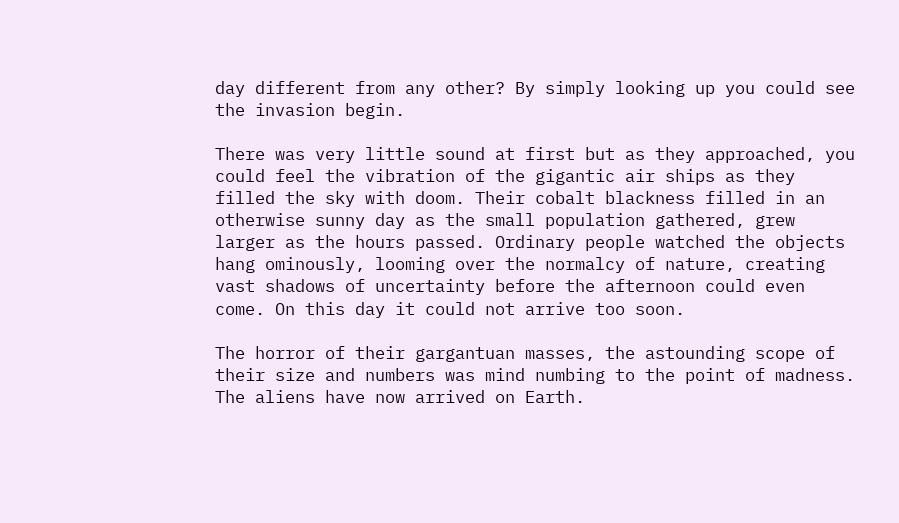day different from any other? By simply looking up you could see the invasion begin.

There was very little sound at first but as they approached, you could feel the vibration of the gigantic air ships as they filled the sky with doom. Their cobalt blackness filled in an otherwise sunny day as the small population gathered, grew larger as the hours passed. Ordinary people watched the objects hang ominously, looming over the normalcy of nature, creating vast shadows of uncertainty before the afternoon could even come. On this day it could not arrive too soon.

The horror of their gargantuan masses, the astounding scope of their size and numbers was mind numbing to the point of madness. The aliens have now arrived on Earth.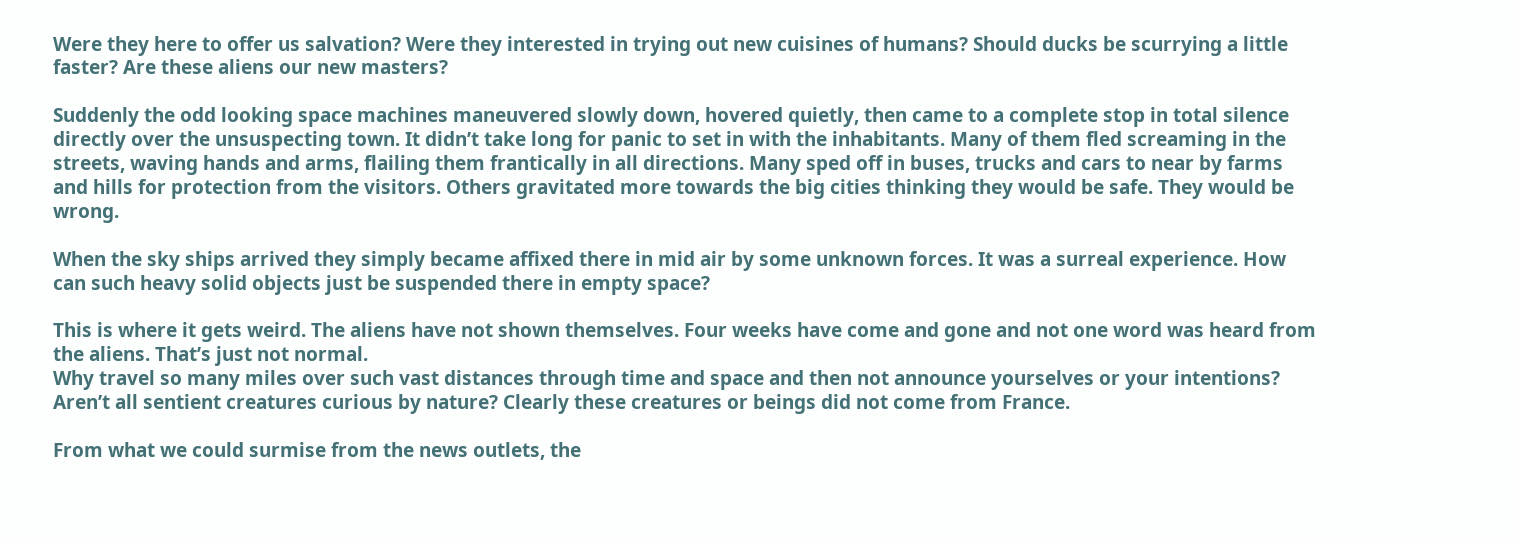Were they here to offer us salvation? Were they interested in trying out new cuisines of humans? Should ducks be scurrying a little faster? Are these aliens our new masters?

Suddenly the odd looking space machines maneuvered slowly down, hovered quietly, then came to a complete stop in total silence directly over the unsuspecting town. It didn’t take long for panic to set in with the inhabitants. Many of them fled screaming in the streets, waving hands and arms, flailing them frantically in all directions. Many sped off in buses, trucks and cars to near by farms and hills for protection from the visitors. Others gravitated more towards the big cities thinking they would be safe. They would be wrong.

When the sky ships arrived they simply became affixed there in mid air by some unknown forces. It was a surreal experience. How can such heavy solid objects just be suspended there in empty space?

This is where it gets weird. The aliens have not shown themselves. Four weeks have come and gone and not one word was heard from the aliens. That’s just not normal.
Why travel so many miles over such vast distances through time and space and then not announce yourselves or your intentions? Aren’t all sentient creatures curious by nature? Clearly these creatures or beings did not come from France.

From what we could surmise from the news outlets, the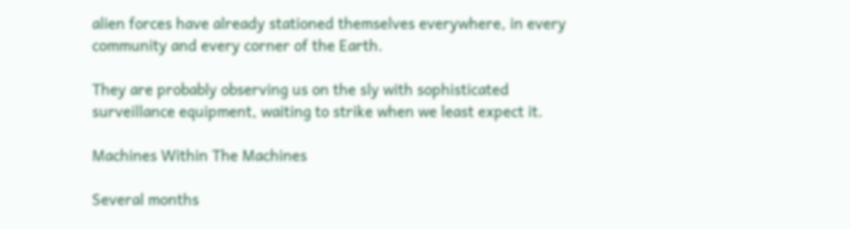alien forces have already stationed themselves everywhere, in every community and every corner of the Earth.

They are probably observing us on the sly with sophisticated surveillance equipment, waiting to strike when we least expect it.

Machines Within The Machines

Several months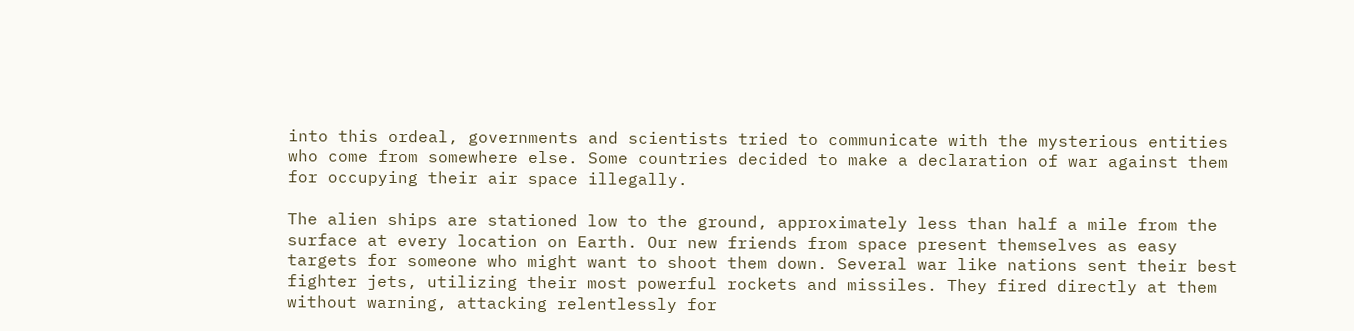into this ordeal, governments and scientists tried to communicate with the mysterious entities who come from somewhere else. Some countries decided to make a declaration of war against them for occupying their air space illegally.

The alien ships are stationed low to the ground, approximately less than half a mile from the surface at every location on Earth. Our new friends from space present themselves as easy targets for someone who might want to shoot them down. Several war like nations sent their best fighter jets, utilizing their most powerful rockets and missiles. They fired directly at them without warning, attacking relentlessly for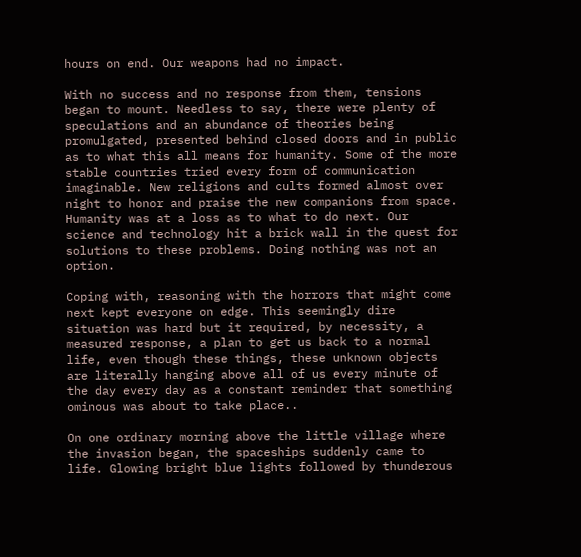hours on end. Our weapons had no impact.

With no success and no response from them, tensions began to mount. Needless to say, there were plenty of speculations and an abundance of theories being promulgated, presented behind closed doors and in public as to what this all means for humanity. Some of the more stable countries tried every form of communication imaginable. New religions and cults formed almost over night to honor and praise the new companions from space. Humanity was at a loss as to what to do next. Our science and technology hit a brick wall in the quest for solutions to these problems. Doing nothing was not an option.

Coping with, reasoning with the horrors that might come next kept everyone on edge. This seemingly dire situation was hard but it required, by necessity, a measured response, a plan to get us back to a normal life, even though these things, these unknown objects are literally hanging above all of us every minute of the day every day as a constant reminder that something ominous was about to take place..

On one ordinary morning above the little village where the invasion began, the spaceships suddenly came to life. Glowing bright blue lights followed by thunderous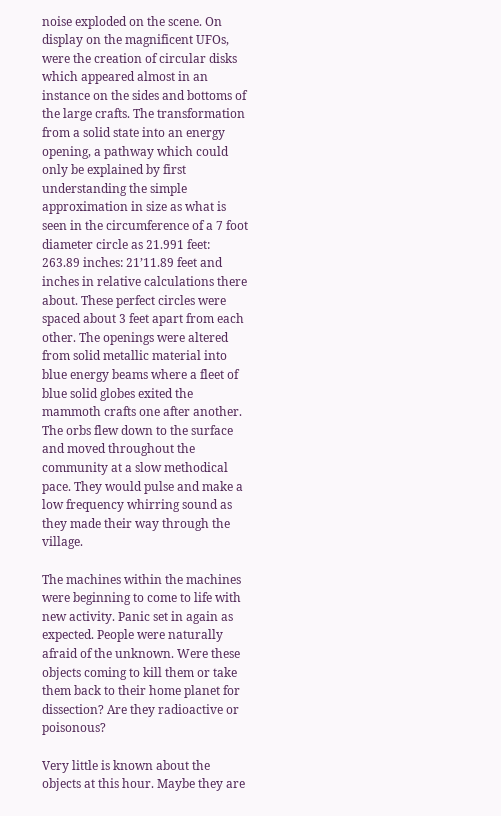noise exploded on the scene. On display on the magnificent UFOs, were the creation of circular disks which appeared almost in an instance on the sides and bottoms of the large crafts. The transformation from a solid state into an energy opening, a pathway which could only be explained by first understanding the simple approximation in size as what is seen in the circumference of a 7 foot diameter circle as 21.991 feet: 263.89 inches: 21’11.89 feet and inches in relative calculations there about. These perfect circles were spaced about 3 feet apart from each other. The openings were altered from solid metallic material into blue energy beams where a fleet of blue solid globes exited the mammoth crafts one after another. The orbs flew down to the surface and moved throughout the community at a slow methodical pace. They would pulse and make a low frequency whirring sound as they made their way through the village.

The machines within the machines were beginning to come to life with new activity. Panic set in again as expected. People were naturally afraid of the unknown. Were these objects coming to kill them or take them back to their home planet for dissection? Are they radioactive or poisonous?

Very little is known about the objects at this hour. Maybe they are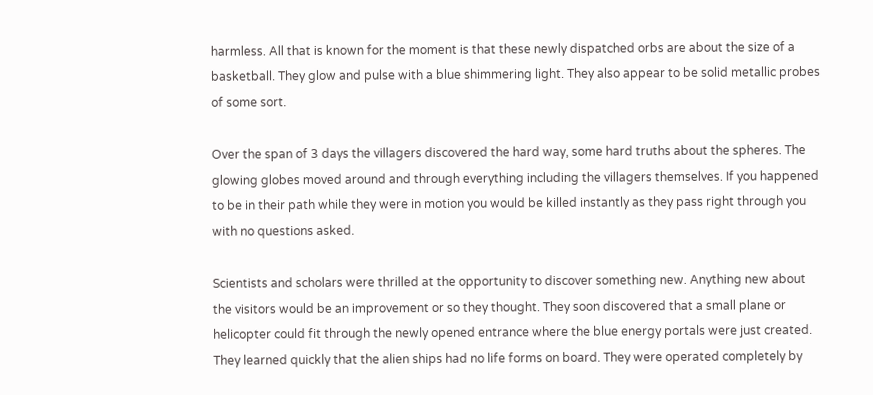harmless. All that is known for the moment is that these newly dispatched orbs are about the size of a basketball. They glow and pulse with a blue shimmering light. They also appear to be solid metallic probes of some sort.

Over the span of 3 days the villagers discovered the hard way, some hard truths about the spheres. The glowing globes moved around and through everything including the villagers themselves. If you happened to be in their path while they were in motion you would be killed instantly as they pass right through you with no questions asked.

Scientists and scholars were thrilled at the opportunity to discover something new. Anything new about the visitors would be an improvement or so they thought. They soon discovered that a small plane or helicopter could fit through the newly opened entrance where the blue energy portals were just created. They learned quickly that the alien ships had no life forms on board. They were operated completely by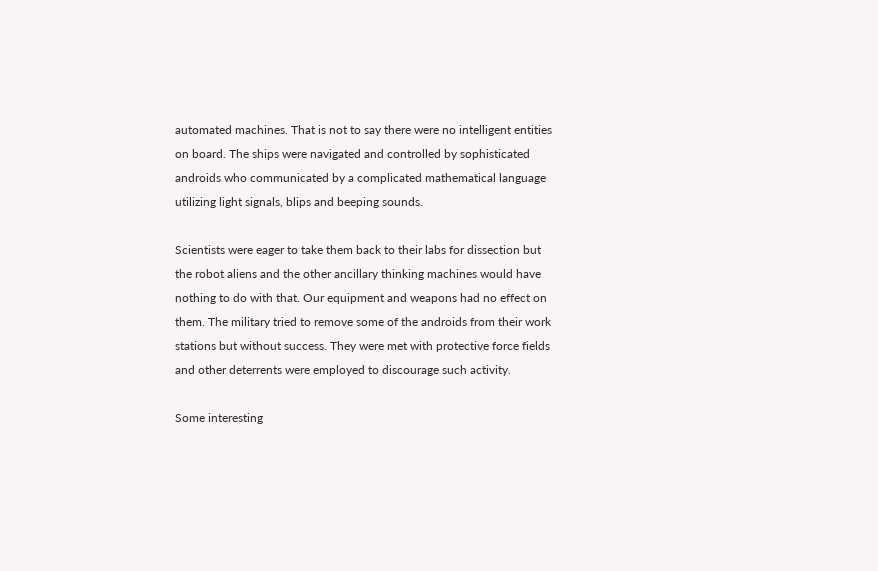automated machines. That is not to say there were no intelligent entities on board. The ships were navigated and controlled by sophisticated androids who communicated by a complicated mathematical language utilizing light signals, blips and beeping sounds.

Scientists were eager to take them back to their labs for dissection but the robot aliens and the other ancillary thinking machines would have nothing to do with that. Our equipment and weapons had no effect on them. The military tried to remove some of the androids from their work stations but without success. They were met with protective force fields and other deterrents were employed to discourage such activity.

Some interesting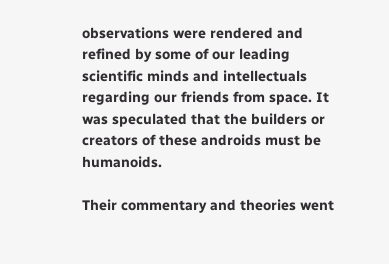observations were rendered and refined by some of our leading scientific minds and intellectuals regarding our friends from space. It was speculated that the builders or creators of these androids must be humanoids.

Their commentary and theories went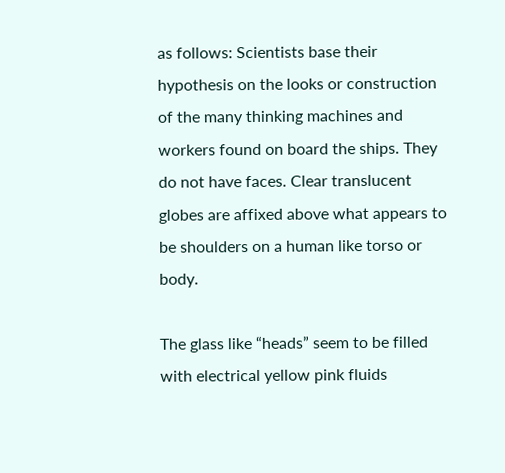as follows: Scientists base their hypothesis on the looks or construction of the many thinking machines and workers found on board the ships. They do not have faces. Clear translucent globes are affixed above what appears to be shoulders on a human like torso or body.

The glass like “heads” seem to be filled with electrical yellow pink fluids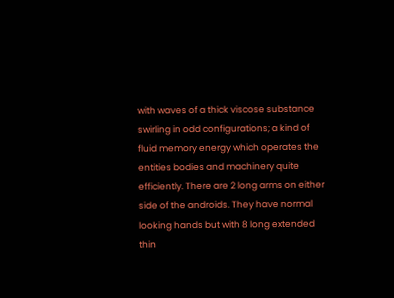with waves of a thick viscose substance swirling in odd configurations; a kind of fluid memory energy which operates the entities bodies and machinery quite efficiently. There are 2 long arms on either side of the androids. They have normal looking hands but with 8 long extended thin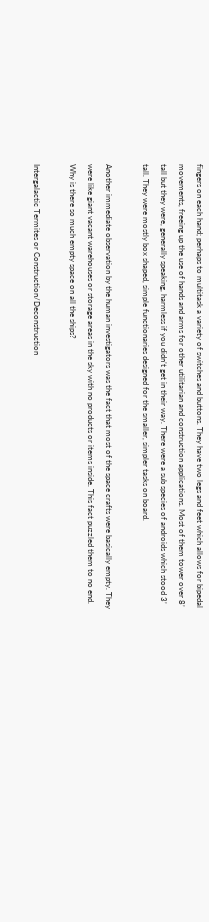fingers on each hand; perhaps to multitask a variety of switches and buttons. They have two legs and feet which allows for bipedal movements, freeing up the use of hands and arms for other utilitarian and construction applications. Most of them tower over 8’ tall but they were, generally speaking, harmless if you didn’t get in their way. There were a sub species of androids which stood 3’ tall. They were mostly box shaped, simple functionaries designed for the smaller, simpler tasks on board.

Another immediate observation by the human investigators was the fact that most of the space crafts were basically empty. They were like giant vacant warehouses or storage areas in the sky with no products or items inside. This fact puzzled them to no end. Why is there so much empty space on all the ships?

Intergalactic Termites or Construction/Deconstruction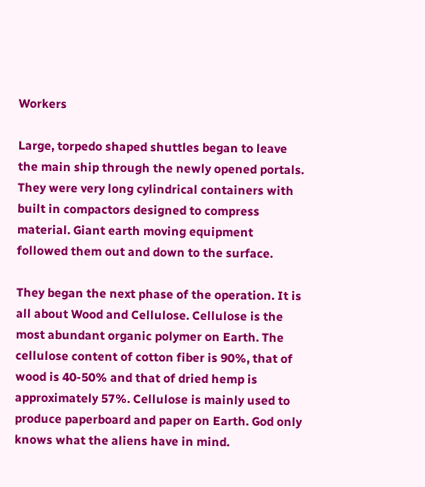Workers

Large, torpedo shaped shuttles began to leave the main ship through the newly opened portals. They were very long cylindrical containers with built in compactors designed to compress material. Giant earth moving equipment followed them out and down to the surface.

They began the next phase of the operation. It is all about Wood and Cellulose. Cellulose is the most abundant organic polymer on Earth. The cellulose content of cotton fiber is 90%, that of wood is 40-50% and that of dried hemp is approximately 57%. Cellulose is mainly used to produce paperboard and paper on Earth. God only knows what the aliens have in mind.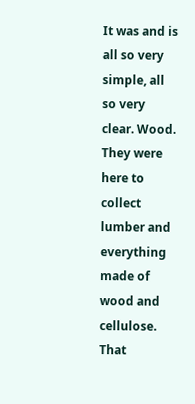It was and is all so very simple, all so very clear. Wood. They were here to collect lumber and everything made of wood and cellulose. That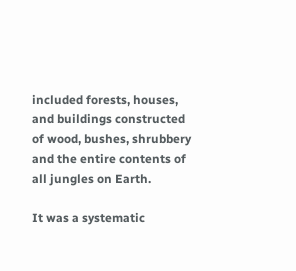included forests, houses, and buildings constructed of wood, bushes, shrubbery and the entire contents of all jungles on Earth.

It was a systematic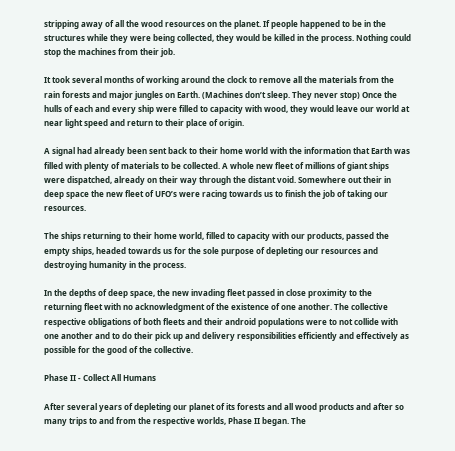stripping away of all the wood resources on the planet. If people happened to be in the structures while they were being collected, they would be killed in the process. Nothing could stop the machines from their job.

It took several months of working around the clock to remove all the materials from the rain forests and major jungles on Earth. (Machines don’t sleep. They never stop) Once the hulls of each and every ship were filled to capacity with wood, they would leave our world at near light speed and return to their place of origin.

A signal had already been sent back to their home world with the information that Earth was filled with plenty of materials to be collected. A whole new fleet of millions of giant ships were dispatched, already on their way through the distant void. Somewhere out their in deep space the new fleet of UFO’s were racing towards us to finish the job of taking our resources.

The ships returning to their home world, filled to capacity with our products, passed the empty ships, headed towards us for the sole purpose of depleting our resources and destroying humanity in the process.

In the depths of deep space, the new invading fleet passed in close proximity to the returning fleet with no acknowledgment of the existence of one another. The collective respective obligations of both fleets and their android populations were to not collide with one another and to do their pick up and delivery responsibilities efficiently and effectively as possible for the good of the collective.

Phase II - Collect All Humans

After several years of depleting our planet of its forests and all wood products and after so many trips to and from the respective worlds, Phase II began. The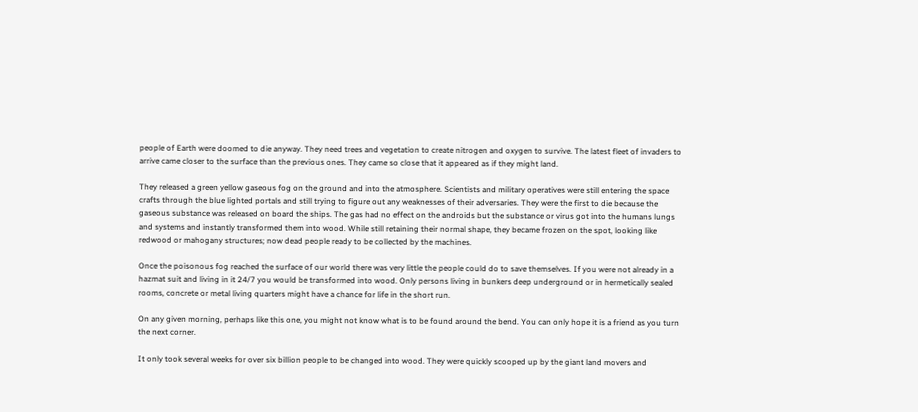people of Earth were doomed to die anyway. They need trees and vegetation to create nitrogen and oxygen to survive. The latest fleet of invaders to arrive came closer to the surface than the previous ones. They came so close that it appeared as if they might land.

They released a green yellow gaseous fog on the ground and into the atmosphere. Scientists and military operatives were still entering the space crafts through the blue lighted portals and still trying to figure out any weaknesses of their adversaries. They were the first to die because the gaseous substance was released on board the ships. The gas had no effect on the androids but the substance or virus got into the humans lungs and systems and instantly transformed them into wood. While still retaining their normal shape, they became frozen on the spot, looking like redwood or mahogany structures; now dead people ready to be collected by the machines.

Once the poisonous fog reached the surface of our world there was very little the people could do to save themselves. If you were not already in a hazmat suit and living in it 24/7 you would be transformed into wood. Only persons living in bunkers deep underground or in hermetically sealed rooms, concrete or metal living quarters might have a chance for life in the short run.

On any given morning, perhaps like this one, you might not know what is to be found around the bend. You can only hope it is a friend as you turn the next corner.

It only took several weeks for over six billion people to be changed into wood. They were quickly scooped up by the giant land movers and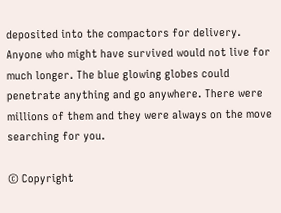deposited into the compactors for delivery.
Anyone who might have survived would not live for much longer. The blue glowing globes could penetrate anything and go anywhere. There were millions of them and they were always on the move searching for you.

© Copyright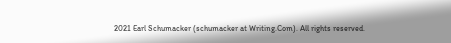2021 Earl Schumacker (schumacker at Writing.Com). All rights reserved.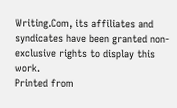Writing.Com, its affiliates and syndicates have been granted non-exclusive rights to display this work.
Printed from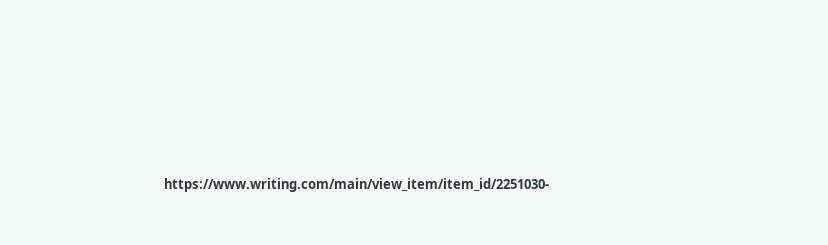https://www.writing.com/main/view_item/item_id/2251030-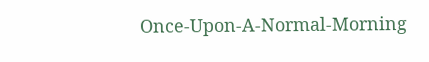Once-Upon-A-Normal-Morning